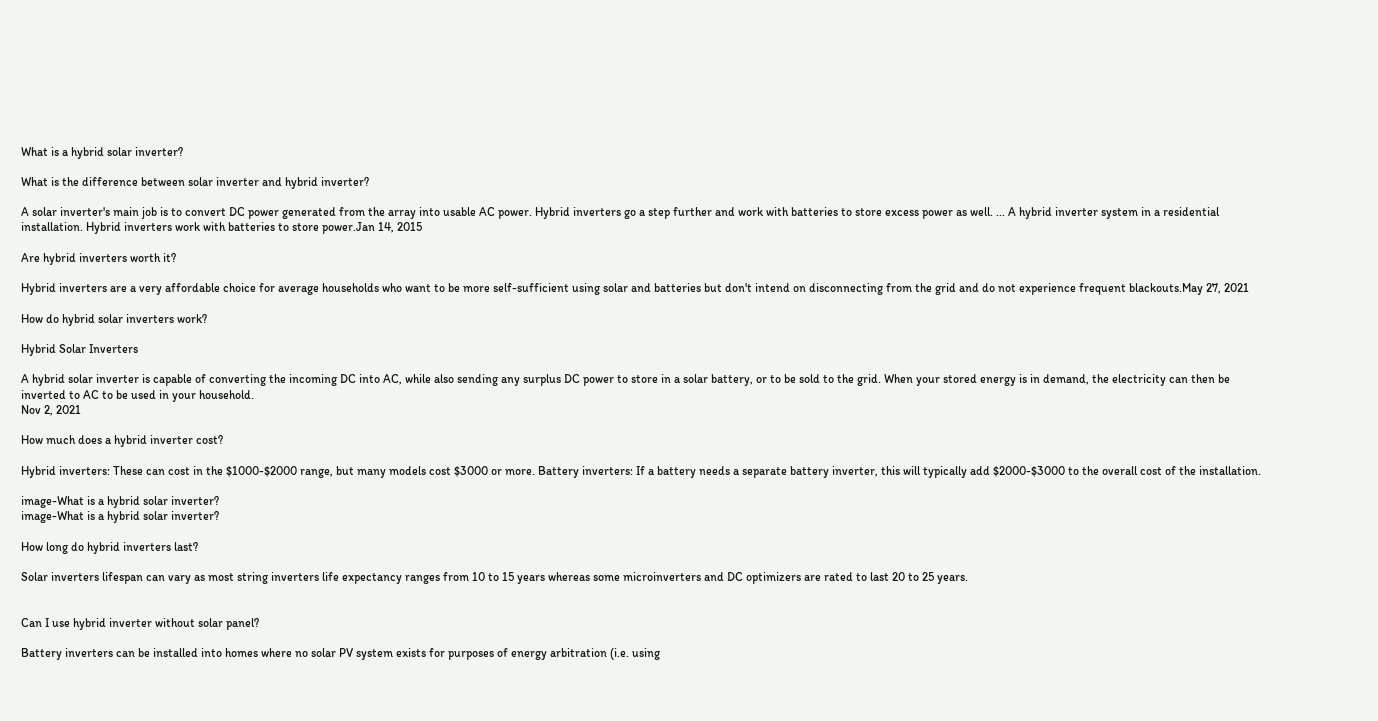What is a hybrid solar inverter?

What is the difference between solar inverter and hybrid inverter?

A solar inverter's main job is to convert DC power generated from the array into usable AC power. Hybrid inverters go a step further and work with batteries to store excess power as well. ... A hybrid inverter system in a residential installation. Hybrid inverters work with batteries to store power.Jan 14, 2015

Are hybrid inverters worth it?

Hybrid inverters are a very affordable choice for average households who want to be more self-sufficient using solar and batteries but don't intend on disconnecting from the grid and do not experience frequent blackouts.May 27, 2021

How do hybrid solar inverters work?

Hybrid Solar Inverters

A hybrid solar inverter is capable of converting the incoming DC into AC, while also sending any surplus DC power to store in a solar battery, or to be sold to the grid. When your stored energy is in demand, the electricity can then be inverted to AC to be used in your household.
Nov 2, 2021

How much does a hybrid inverter cost?

Hybrid inverters: These can cost in the $1000-$2000 range, but many models cost $3000 or more. Battery inverters: If a battery needs a separate battery inverter, this will typically add $2000-$3000 to the overall cost of the installation.

image-What is a hybrid solar inverter?
image-What is a hybrid solar inverter?

How long do hybrid inverters last?

Solar inverters lifespan can vary as most string inverters life expectancy ranges from 10 to 15 years whereas some microinverters and DC optimizers are rated to last 20 to 25 years.


Can I use hybrid inverter without solar panel?

Battery inverters can be installed into homes where no solar PV system exists for purposes of energy arbitration (i.e. using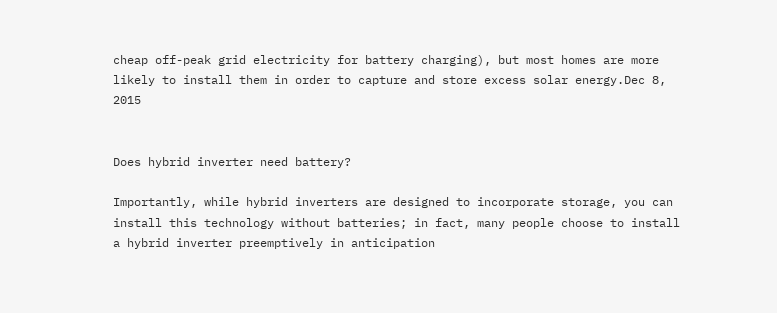cheap off-peak grid electricity for battery charging), but most homes are more likely to install them in order to capture and store excess solar energy.Dec 8, 2015


Does hybrid inverter need battery?

Importantly, while hybrid inverters are designed to incorporate storage, you can install this technology without batteries; in fact, many people choose to install a hybrid inverter preemptively in anticipation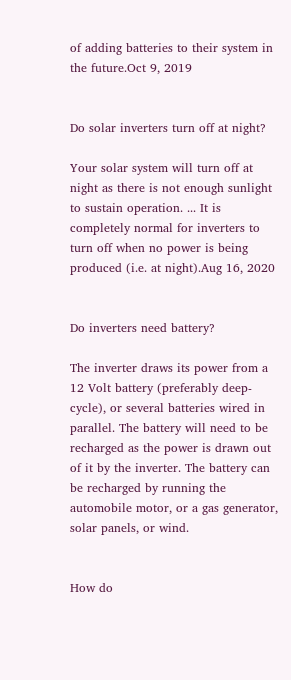of adding batteries to their system in the future.Oct 9, 2019


Do solar inverters turn off at night?

Your solar system will turn off at night as there is not enough sunlight to sustain operation. ... It is completely normal for inverters to turn off when no power is being produced (i.e. at night).Aug 16, 2020


Do inverters need battery?

The inverter draws its power from a 12 Volt battery (preferably deep-cycle), or several batteries wired in parallel. The battery will need to be recharged as the power is drawn out of it by the inverter. The battery can be recharged by running the automobile motor, or a gas generator, solar panels, or wind.


How do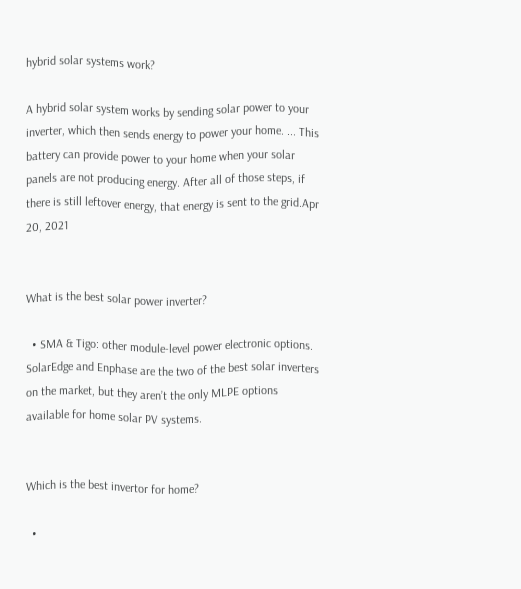hybrid solar systems work?

A hybrid solar system works by sending solar power to your inverter, which then sends energy to power your home. ... This battery can provide power to your home when your solar panels are not producing energy. After all of those steps, if there is still leftover energy, that energy is sent to the grid.Apr 20, 2021


What is the best solar power inverter?

  • SMA & Tigo: other module-level power electronic options. SolarEdge and Enphase are the two of the best solar inverters on the market, but they aren’t the only MLPE options available for home solar PV systems.


Which is the best invertor for home?

  •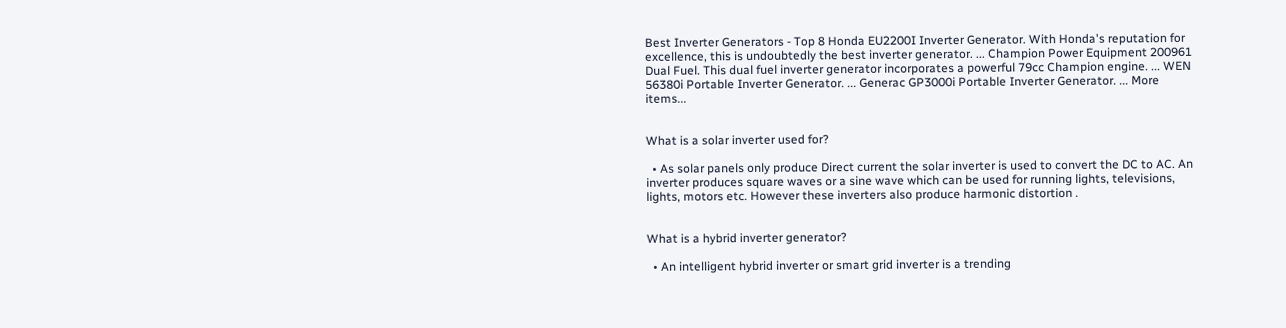Best Inverter Generators - Top 8 Honda EU2200I Inverter Generator. With Honda's reputation for excellence, this is undoubtedly the best inverter generator. ... Champion Power Equipment 200961 Dual Fuel. This dual fuel inverter generator incorporates a powerful 79cc Champion engine. ... WEN 56380i Portable Inverter Generator. ... Generac GP3000i Portable Inverter Generator. ... More items...


What is a solar inverter used for?

  • As solar panels only produce Direct current the solar inverter is used to convert the DC to AC. An inverter produces square waves or a sine wave which can be used for running lights, televisions, lights, motors etc. However these inverters also produce harmonic distortion .


What is a hybrid inverter generator?

  • An intelligent hybrid inverter or smart grid inverter is a trending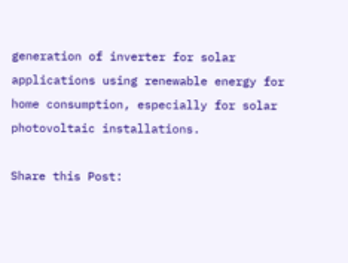generation of inverter for solar applications using renewable energy for home consumption, especially for solar photovoltaic installations.

Share this Post: